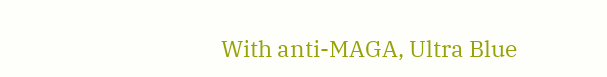With anti-MAGA, Ultra Blue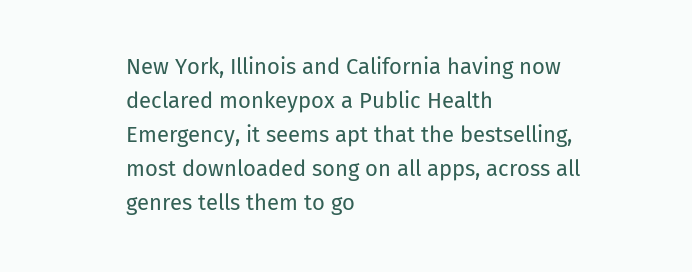New York, Illinois and California having now declared monkeypox a Public Health Emergency, it seems apt that the bestselling, most downloaded song on all apps, across all genres tells them to go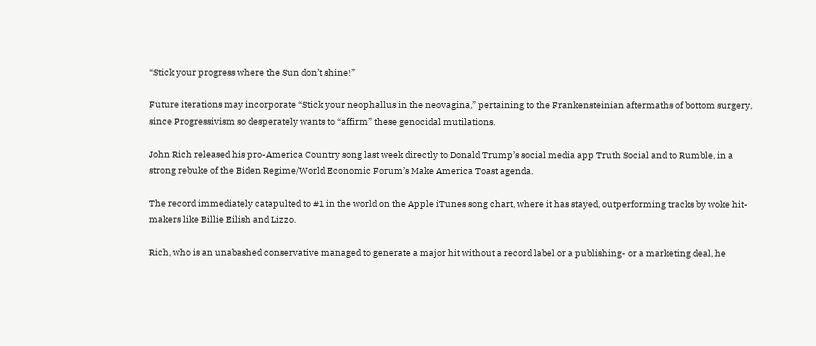“Stick your progress where the Sun don’t shine!”

Future iterations may incorporate “Stick your neophallus in the neovagina,” pertaining to the Frankensteinian aftermaths of bottom surgery, since Progressivism so desperately wants to “affirm” these genocidal mutilations.

John Rich released his pro-America Country song last week directly to Donald Trump’s social media app Truth Social and to Rumble, in a strong rebuke of the Biden Regime/World Economic Forum’s Make America Toast agenda.

The record immediately catapulted to #1 in the world on the Apple iTunes song chart, where it has stayed, outperforming tracks by woke hit-makers like Billie Eilish and Lizzo.

Rich, who is an unabashed conservative managed to generate a major hit without a record label or a publishing- or a marketing deal, he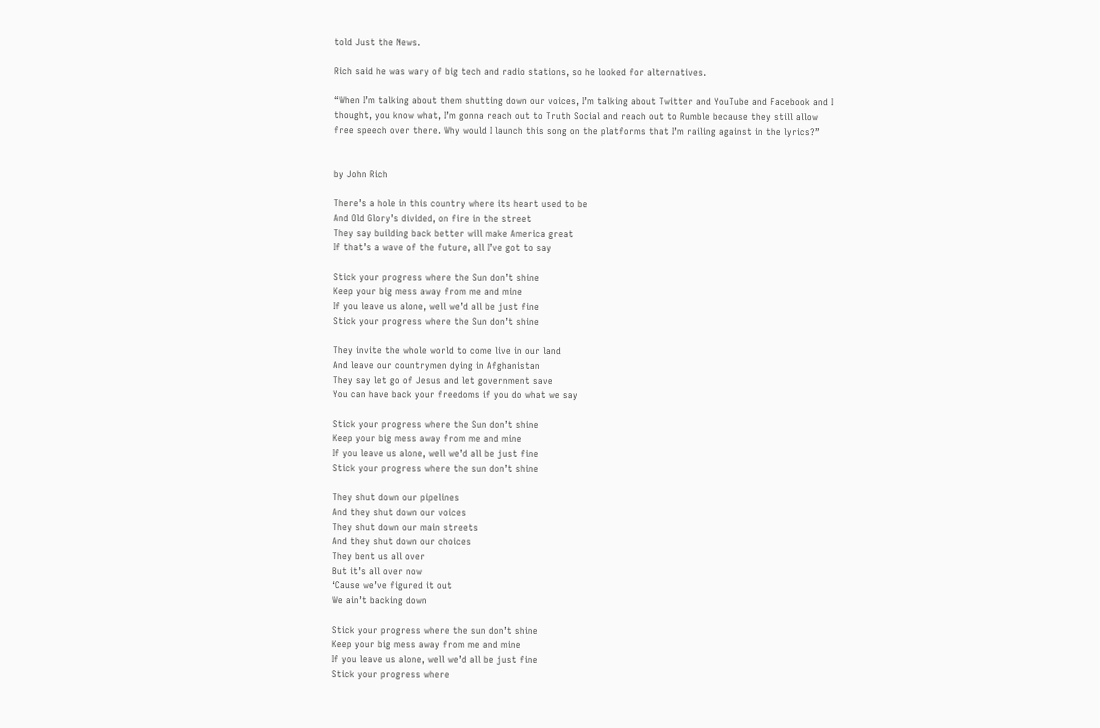told Just the News.

Rich said he was wary of big tech and radio stations, so he looked for alternatives.

“When I’m talking about them shutting down our voices, I’m talking about Twitter and YouTube and Facebook and I thought, you know what, I’m gonna reach out to Truth Social and reach out to Rumble because they still allow free speech over there. Why would I launch this song on the platforms that I’m railing against in the lyrics?”


by John Rich

There’s a hole in this country where its heart used to be
And Old Glory’s divided, on fire in the street
They say building back better will make America great
If that’s a wave of the future, all I’ve got to say

Stick your progress where the Sun don’t shine
Keep your big mess away from me and mine
If you leave us alone, well we’d all be just fine
Stick your progress where the Sun don’t shine

They invite the whole world to come live in our land
And leave our countrymen dying in Afghanistan
They say let go of Jesus and let government save
You can have back your freedoms if you do what we say

Stick your progress where the Sun don’t shine
Keep your big mess away from me and mine
If you leave us alone, well we’d all be just fine
Stick your progress where the sun don’t shine

They shut down our pipelines
And they shut down our voices
They shut down our main streets
And they shut down our choices
They bent us all over
But it’s all over now
‘Cause we’ve figured it out
We ain’t backing down

Stick your progress where the sun don’t shine
Keep your big mess away from me and mine
If you leave us alone, well we’d all be just fine
Stick your progress where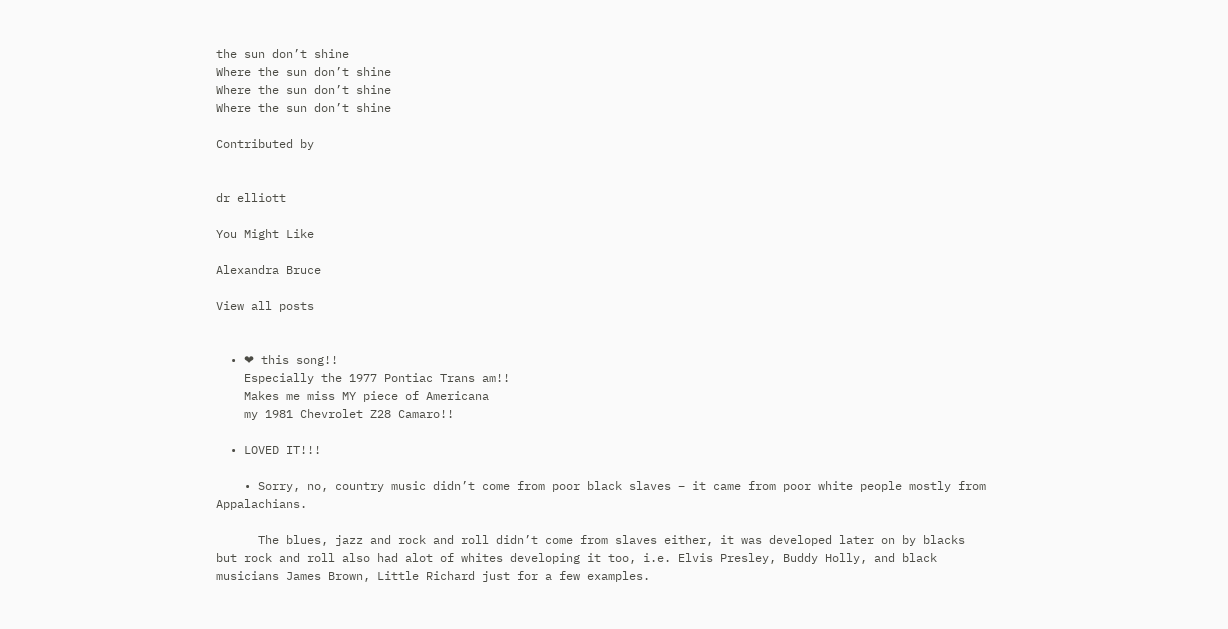the sun don’t shine
Where the sun don’t shine
Where the sun don’t shine
Where the sun don’t shine

Contributed by


dr elliott

You Might Like

Alexandra Bruce

View all posts


  • ❤ this song!!
    Especially the 1977 Pontiac Trans am!!
    Makes me miss MY piece of Americana
    my 1981 Chevrolet Z28 Camaro!!

  • LOVED IT!!!

    • Sorry, no, country music didn’t come from poor black slaves – it came from poor white people mostly from Appalachians.

      The blues, jazz and rock and roll didn’t come from slaves either, it was developed later on by blacks but rock and roll also had alot of whites developing it too, i.e. Elvis Presley, Buddy Holly, and black musicians James Brown, Little Richard just for a few examples.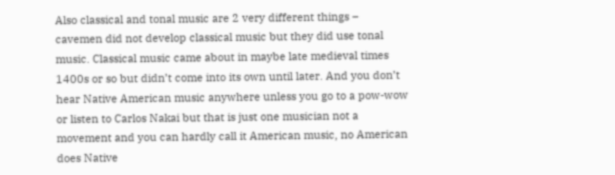Also classical and tonal music are 2 very different things – cavemen did not develop classical music but they did use tonal music. Classical music came about in maybe late medieval times 1400s or so but didn’t come into its own until later. And you don’t hear Native American music anywhere unless you go to a pow-wow or listen to Carlos Nakai but that is just one musician not a movement and you can hardly call it American music, no American does Native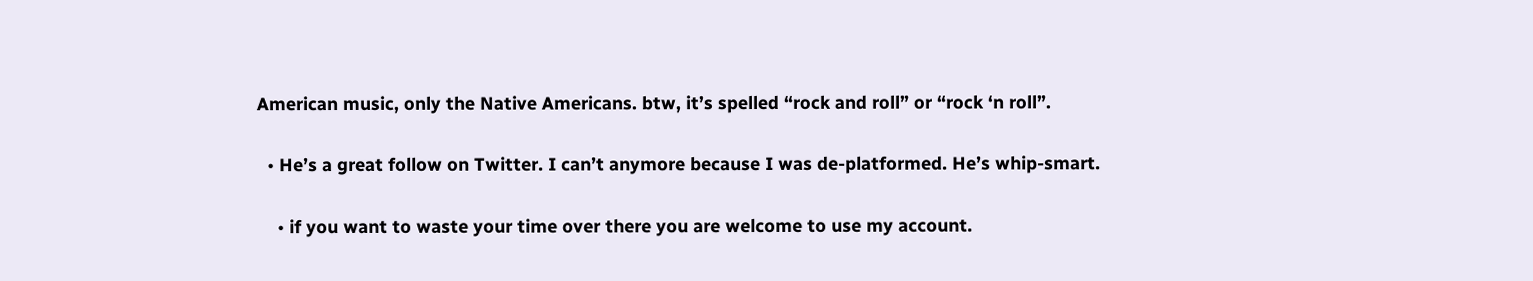American music, only the Native Americans. btw, it’s spelled “rock and roll” or “rock ‘n roll”.

  • He’s a great follow on Twitter. I can’t anymore because I was de-platformed. He’s whip-smart.

    • if you want to waste your time over there you are welcome to use my account.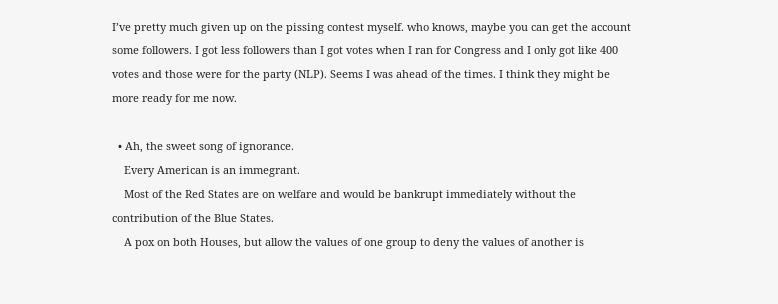I’ve pretty much given up on the pissing contest myself. who knows, maybe you can get the account some followers. I got less followers than I got votes when I ran for Congress and I only got like 400 votes and those were for the party (NLP). Seems I was ahead of the times. I think they might be more ready for me now.

  • Ah, the sweet song of ignorance.
    Every American is an immegrant.
    Most of the Red States are on welfare and would be bankrupt immediately without the contribution of the Blue States.
    A pox on both Houses, but allow the values of one group to deny the values of another is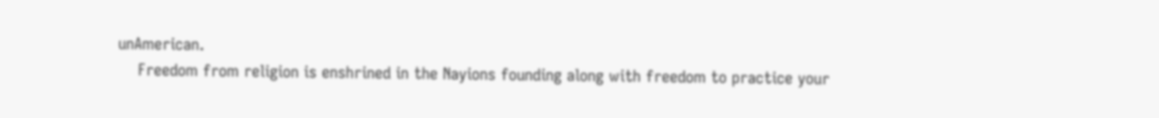unAmerican.
    Freedom from religion is enshrined in the Nayions founding along with freedom to practice your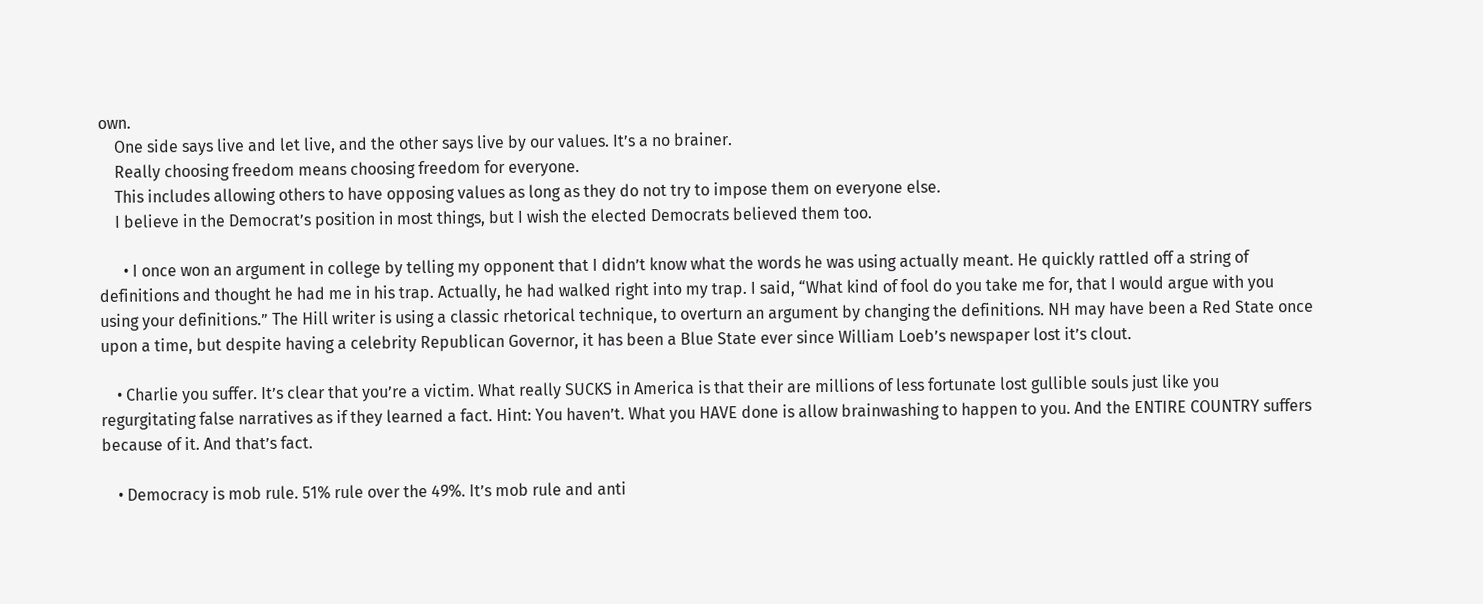own.
    One side says live and let live, and the other says live by our values. It’s a no brainer.
    Really choosing freedom means choosing freedom for everyone.
    This includes allowing others to have opposing values as long as they do not try to impose them on everyone else.
    I believe in the Democrat’s position in most things, but I wish the elected Democrats believed them too.

      • I once won an argument in college by telling my opponent that I didn’t know what the words he was using actually meant. He quickly rattled off a string of definitions and thought he had me in his trap. Actually, he had walked right into my trap. I said, “What kind of fool do you take me for, that I would argue with you using your definitions.” The Hill writer is using a classic rhetorical technique, to overturn an argument by changing the definitions. NH may have been a Red State once upon a time, but despite having a celebrity Republican Governor, it has been a Blue State ever since William Loeb’s newspaper lost it’s clout.

    • Charlie you suffer. It’s clear that you’re a victim. What really SUCKS in America is that their are millions of less fortunate lost gullible souls just like you regurgitating false narratives as if they learned a fact. Hint: You haven’t. What you HAVE done is allow brainwashing to happen to you. And the ENTIRE COUNTRY suffers because of it. And that’s fact.

    • Democracy is mob rule. 51% rule over the 49%. It’s mob rule and anti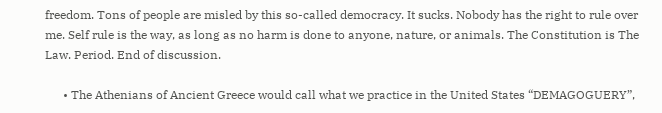freedom. Tons of people are misled by this so-called democracy. It sucks. Nobody has the right to rule over me. Self rule is the way, as long as no harm is done to anyone, nature, or animals. The Constitution is The Law. Period. End of discussion.

      • The Athenians of Ancient Greece would call what we practice in the United States “DEMAGOGUERY”,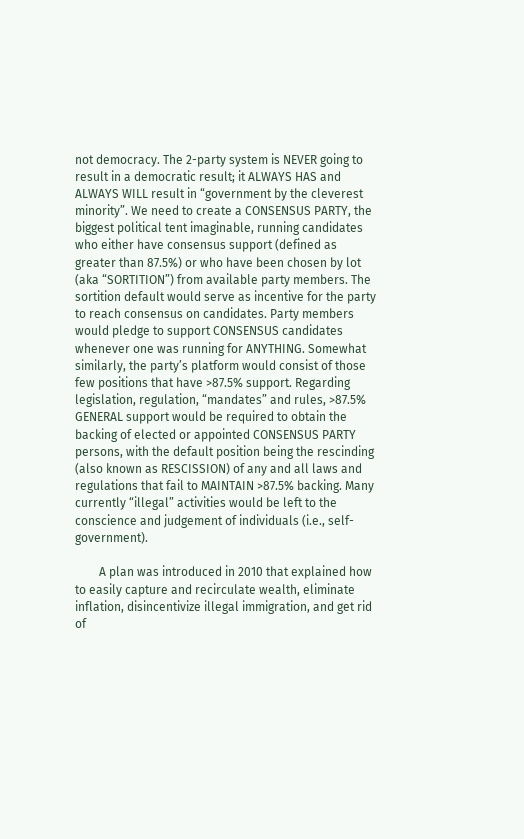not democracy. The 2-party system is NEVER going to result in a democratic result; it ALWAYS HAS and ALWAYS WILL result in “government by the cleverest minority”. We need to create a CONSENSUS PARTY, the biggest political tent imaginable, running candidates who either have consensus support (defined as greater than 87.5%) or who have been chosen by lot (aka “SORTITION”) from available party members. The sortition default would serve as incentive for the party to reach consensus on candidates. Party members would pledge to support CONSENSUS candidates whenever one was running for ANYTHING. Somewhat similarly, the party’s platform would consist of those few positions that have >87.5% support. Regarding legislation, regulation, “mandates” and rules, >87.5%  GENERAL support would be required to obtain the backing of elected or appointed CONSENSUS PARTY persons, with the default position being the rescinding (also known as RESCISSION) of any and all laws and regulations that fail to MAINTAIN >87.5% backing. Many currently “illegal” activities would be left to the conscience and judgement of individuals (i.e., self-government).

        A plan was introduced in 2010 that explained how to easily capture and recirculate wealth, eliminate inflation, disincentivize illegal immigration, and get rid of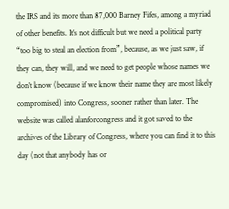the IRS and its more than 87,000 Barney Fifes, among a myriad of other benefits. It’s not difficult but we need a political party “too big to steal an election from”, because, as we just saw, if they can, they will, and we need to get people whose names we don’t know (because if we know their name they are most likely compromised) into Congress, sooner rather than later. The website was called alanforcongress and it got saved to the archives of the Library of Congress, where you can find it to this day (not that anybody has or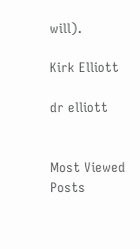will).

Kirk Elliott

dr elliott


Most Viewed Posts